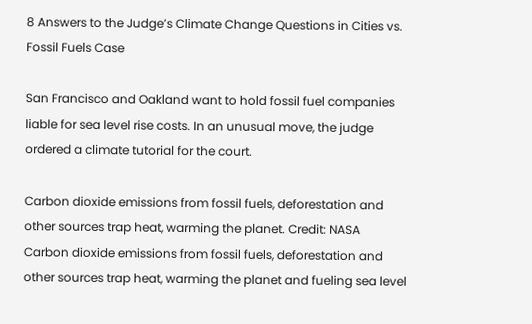8 Answers to the Judge’s Climate Change Questions in Cities vs. Fossil Fuels Case

San Francisco and Oakland want to hold fossil fuel companies liable for sea level rise costs. In an unusual move, the judge ordered a climate tutorial for the court.

Carbon dioxide emissions from fossil fuels, deforestation and other sources trap heat, warming the planet. Credit: NASA
Carbon dioxide emissions from fossil fuels, deforestation and other sources trap heat, warming the planet and fueling sea level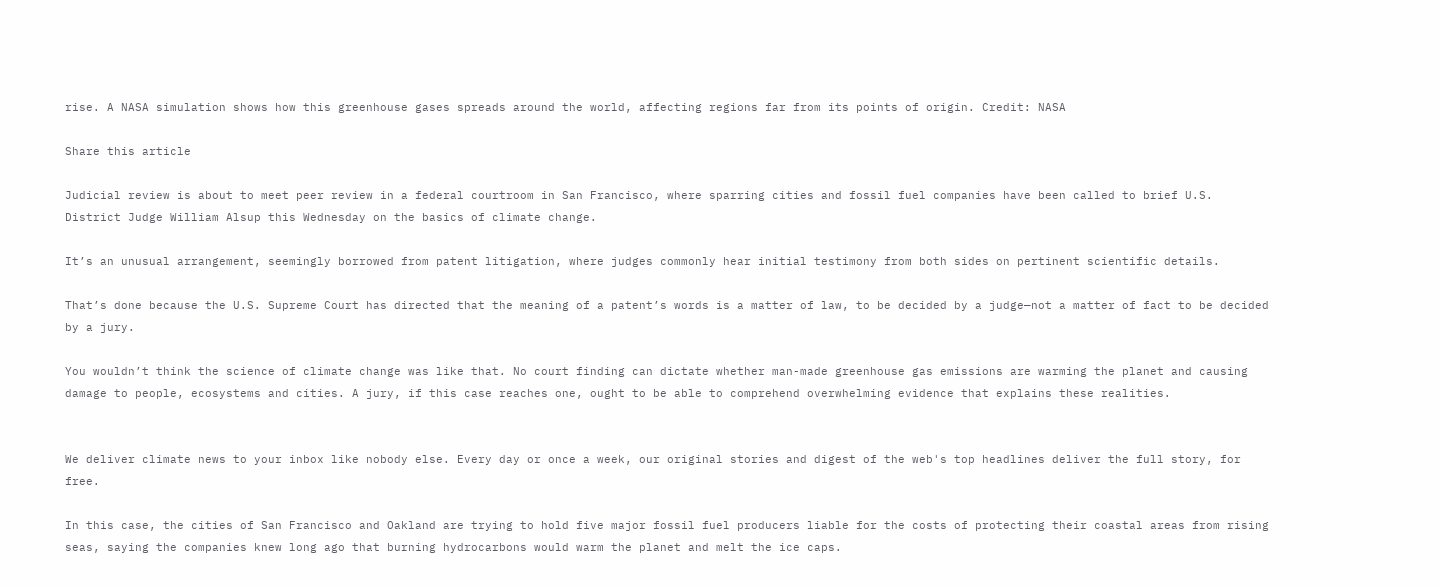rise. A NASA simulation shows how this greenhouse gases spreads around the world, affecting regions far from its points of origin. Credit: NASA

Share this article

Judicial review is about to meet peer review in a federal courtroom in San Francisco, where sparring cities and fossil fuel companies have been called to brief U.S. District Judge William Alsup this Wednesday on the basics of climate change.

It’s an unusual arrangement, seemingly borrowed from patent litigation, where judges commonly hear initial testimony from both sides on pertinent scientific details.

That’s done because the U.S. Supreme Court has directed that the meaning of a patent’s words is a matter of law, to be decided by a judge—not a matter of fact to be decided by a jury.

You wouldn’t think the science of climate change was like that. No court finding can dictate whether man-made greenhouse gas emissions are warming the planet and causing damage to people, ecosystems and cities. A jury, if this case reaches one, ought to be able to comprehend overwhelming evidence that explains these realities.


We deliver climate news to your inbox like nobody else. Every day or once a week, our original stories and digest of the web's top headlines deliver the full story, for free.

In this case, the cities of San Francisco and Oakland are trying to hold five major fossil fuel producers liable for the costs of protecting their coastal areas from rising seas, saying the companies knew long ago that burning hydrocarbons would warm the planet and melt the ice caps.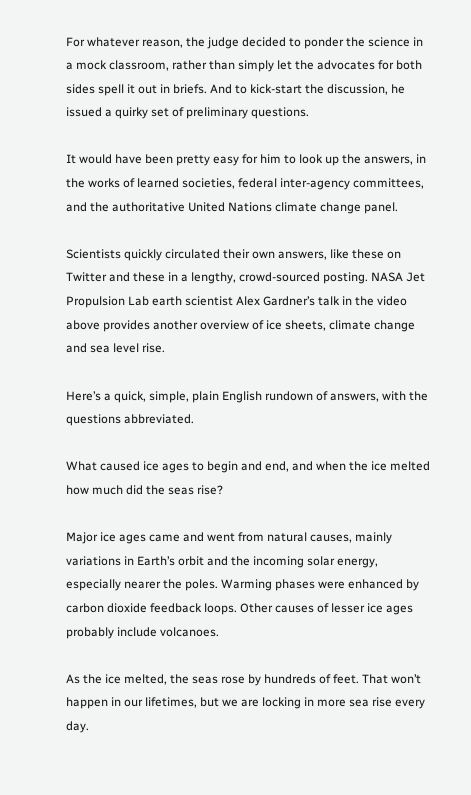For whatever reason, the judge decided to ponder the science in a mock classroom, rather than simply let the advocates for both sides spell it out in briefs. And to kick-start the discussion, he issued a quirky set of preliminary questions.

It would have been pretty easy for him to look up the answers, in the works of learned societies, federal inter-agency committees, and the authoritative United Nations climate change panel.

Scientists quickly circulated their own answers, like these on Twitter and these in a lengthy, crowd-sourced posting. NASA Jet Propulsion Lab earth scientist Alex Gardner’s talk in the video above provides another overview of ice sheets, climate change and sea level rise.

Here’s a quick, simple, plain English rundown of answers, with the questions abbreviated.

What caused ice ages to begin and end, and when the ice melted how much did the seas rise?

Major ice ages came and went from natural causes, mainly variations in Earth’s orbit and the incoming solar energy, especially nearer the poles. Warming phases were enhanced by carbon dioxide feedback loops. Other causes of lesser ice ages probably include volcanoes.

As the ice melted, the seas rose by hundreds of feet. That won’t happen in our lifetimes, but we are locking in more sea rise every day.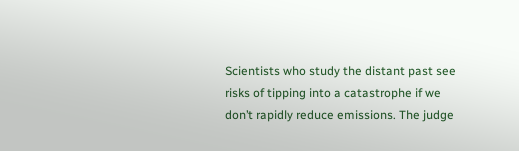Scientists who study the distant past see risks of tipping into a catastrophe if we don’t rapidly reduce emissions. The judge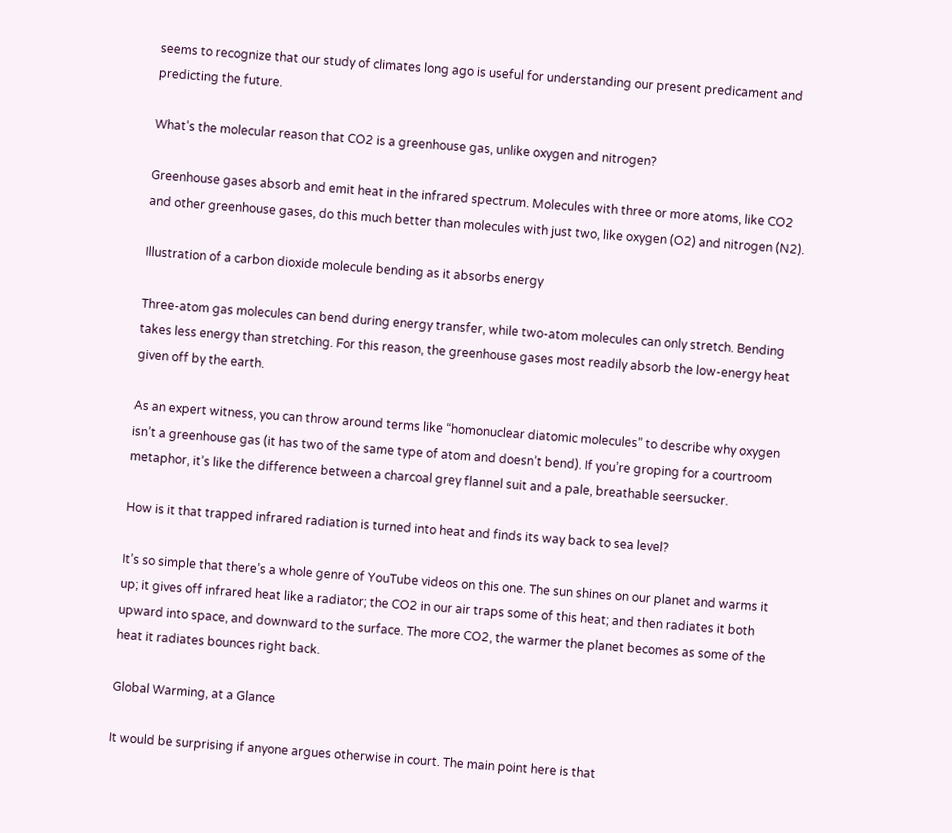seems to recognize that our study of climates long ago is useful for understanding our present predicament and predicting the future.

What’s the molecular reason that CO2 is a greenhouse gas, unlike oxygen and nitrogen?

Greenhouse gases absorb and emit heat in the infrared spectrum. Molecules with three or more atoms, like CO2 and other greenhouse gases, do this much better than molecules with just two, like oxygen (O2) and nitrogen (N2).

Illustration of a carbon dioxide molecule bending as it absorbs energy

Three-atom gas molecules can bend during energy transfer, while two-atom molecules can only stretch. Bending takes less energy than stretching. For this reason, the greenhouse gases most readily absorb the low-energy heat given off by the earth.

As an expert witness, you can throw around terms like “homonuclear diatomic molecules” to describe why oxygen isn’t a greenhouse gas (it has two of the same type of atom and doesn’t bend). If you’re groping for a courtroom metaphor, it’s like the difference between a charcoal grey flannel suit and a pale, breathable seersucker.

How is it that trapped infrared radiation is turned into heat and finds its way back to sea level?

It’s so simple that there’s a whole genre of YouTube videos on this one. The sun shines on our planet and warms it up; it gives off infrared heat like a radiator; the CO2 in our air traps some of this heat; and then radiates it both upward into space, and downward to the surface. The more CO2, the warmer the planet becomes as some of the heat it radiates bounces right back.

Global Warming, at a Glance

It would be surprising if anyone argues otherwise in court. The main point here is that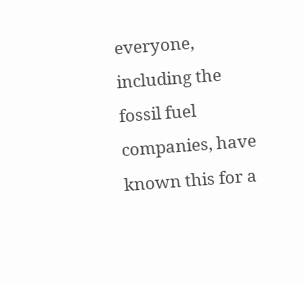everyone, including the fossil fuel companies, have known this for a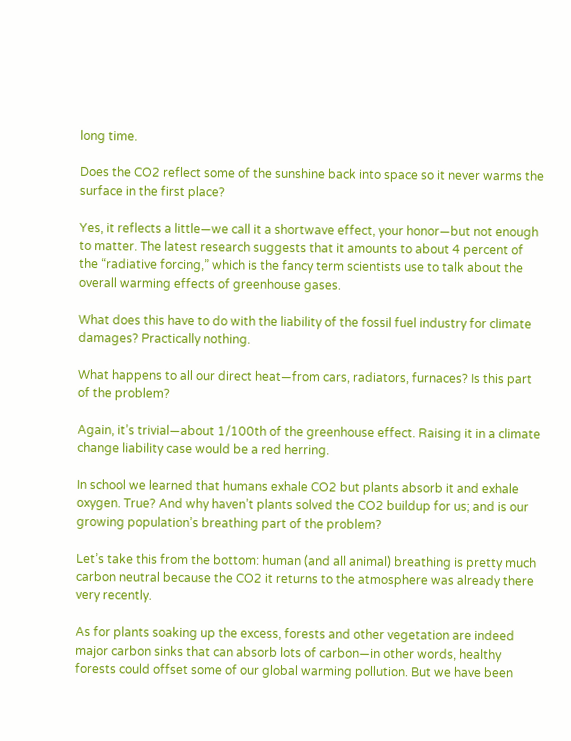long time.

Does the CO2 reflect some of the sunshine back into space so it never warms the surface in the first place?

Yes, it reflects a little—we call it a shortwave effect, your honor—but not enough to matter. The latest research suggests that it amounts to about 4 percent of the “radiative forcing,” which is the fancy term scientists use to talk about the overall warming effects of greenhouse gases.

What does this have to do with the liability of the fossil fuel industry for climate damages? Practically nothing.

What happens to all our direct heat—from cars, radiators, furnaces? Is this part of the problem?

Again, it’s trivial—about 1/100th of the greenhouse effect. Raising it in a climate change liability case would be a red herring.

In school we learned that humans exhale CO2 but plants absorb it and exhale oxygen. True? And why haven’t plants solved the CO2 buildup for us; and is our growing population’s breathing part of the problem?

Let’s take this from the bottom: human (and all animal) breathing is pretty much carbon neutral because the CO2 it returns to the atmosphere was already there very recently.

As for plants soaking up the excess, forests and other vegetation are indeed major carbon sinks that can absorb lots of carbon—in other words, healthy forests could offset some of our global warming pollution. But we have been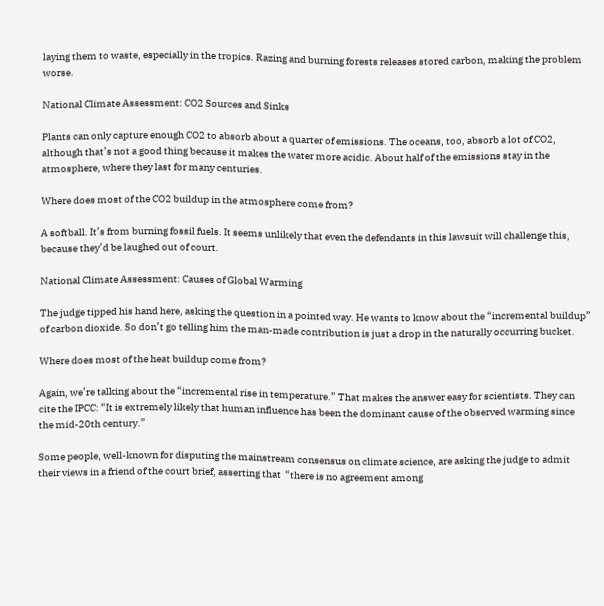laying them to waste, especially in the tropics. Razing and burning forests releases stored carbon, making the problem worse.

National Climate Assessment: CO2 Sources and Sinks

Plants can only capture enough CO2 to absorb about a quarter of emissions. The oceans, too, absorb a lot of CO2, although that’s not a good thing because it makes the water more acidic. About half of the emissions stay in the atmosphere, where they last for many centuries.

Where does most of the CO2 buildup in the atmosphere come from?

A softball. It’s from burning fossil fuels. It seems unlikely that even the defendants in this lawsuit will challenge this, because they’d be laughed out of court.

National Climate Assessment: Causes of Global Warming

The judge tipped his hand here, asking the question in a pointed way. He wants to know about the “incremental buildup” of carbon dioxide. So don’t go telling him the man-made contribution is just a drop in the naturally occurring bucket.

Where does most of the heat buildup come from?

Again, we’re talking about the “incremental rise in temperature.” That makes the answer easy for scientists. They can cite the IPCC: “It is extremely likely that human influence has been the dominant cause of the observed warming since the mid-20th century.”

Some people, well-known for disputing the mainstream consensus on climate science, are asking the judge to admit their views in a friend of the court brief, asserting that  “there is no agreement among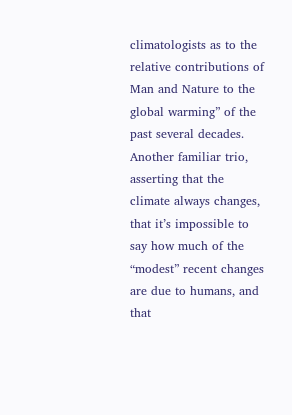climatologists as to the relative contributions of Man and Nature to the global warming” of the past several decades. Another familiar trio, asserting that the climate always changes, that it’s impossible to say how much of the “modest” recent changes are due to humans, and that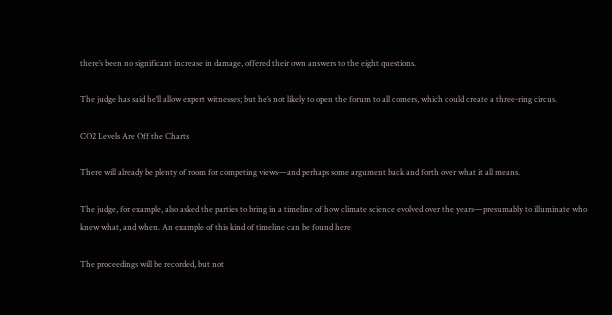there’s been no significant increase in damage, offered their own answers to the eight questions.

The judge has said he’ll allow expert witnesses; but he’s not likely to open the forum to all comers, which could create a three-ring circus.

CO2 Levels Are Off the Charts

There will already be plenty of room for competing views—and perhaps some argument back and forth over what it all means.

The judge, for example, also asked the parties to bring in a timeline of how climate science evolved over the years—presumably to illuminate who knew what, and when. An example of this kind of timeline can be found here

The proceedings will be recorded, but not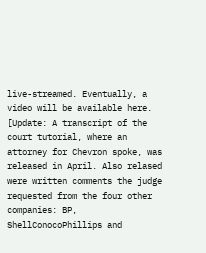live-streamed. Eventually, a video will be available here. [Update: A transcript of the court tutorial, where an attorney for Chevron spoke, was released in April. Also relased were written comments the judge requested from the four other companies: BP, ShellConocoPhillips and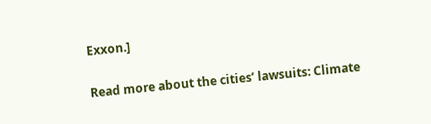Exxon.]

Read more about the cities’ lawsuits: Climate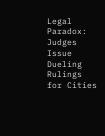Legal Paradox: Judges Issue Dueling Rulings for Cities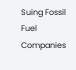Suing Fossil Fuel Companies